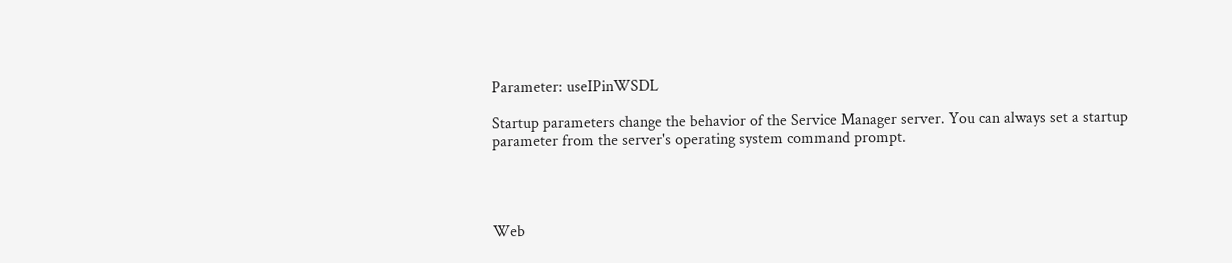Parameter: useIPinWSDL

Startup parameters change the behavior of the Service Manager server. You can always set a startup parameter from the server's operating system command prompt.




Web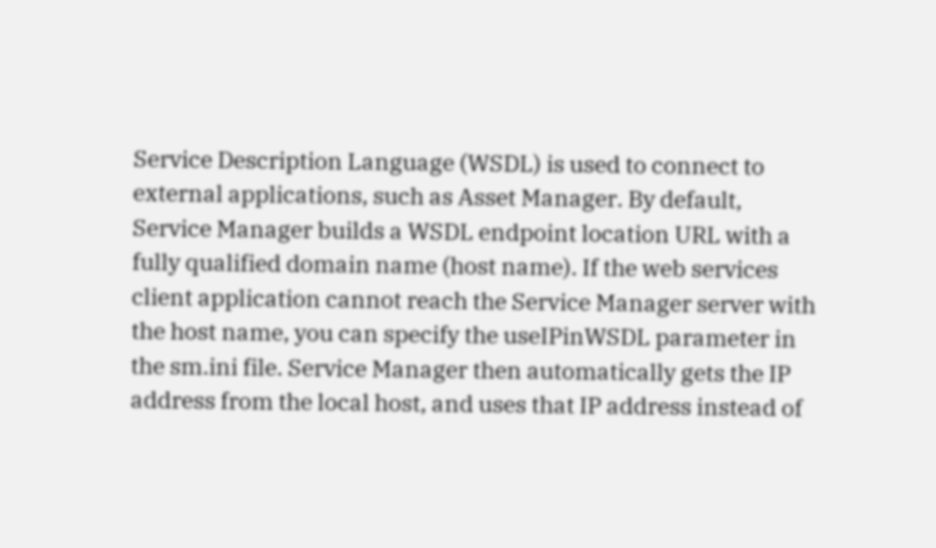Service Description Language (WSDL) is used to connect to external applications, such as Asset Manager. By default, Service Manager builds a WSDL endpoint location URL with a fully qualified domain name (host name). If the web services client application cannot reach the Service Manager server with the host name, you can specify the useIPinWSDL parameter in the sm.ini file. Service Manager then automatically gets the IP address from the local host, and uses that IP address instead of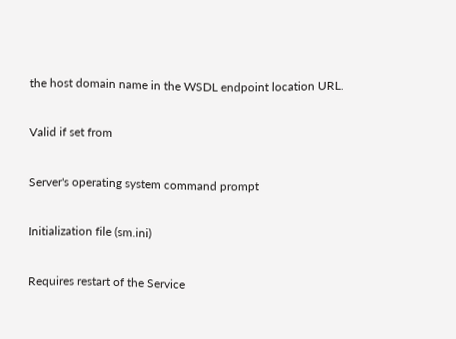the host domain name in the WSDL endpoint location URL.

Valid if set from

Server's operating system command prompt

Initialization file (sm.ini)

Requires restart of the Service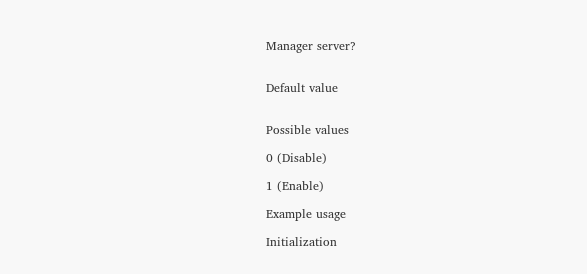Manager server?


Default value


Possible values

0 (Disable)

1 (Enable)

Example usage

Initialization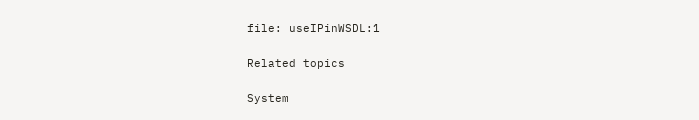file: useIPinWSDL:1

Related topics

System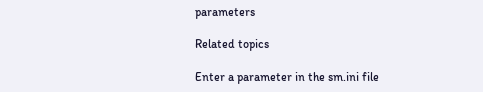parameters

Related topics

Enter a parameter in the sm.ini file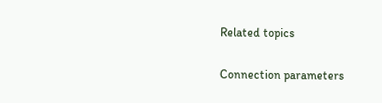Related topics

Connection parameters